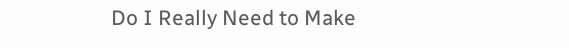Do I Really Need to Make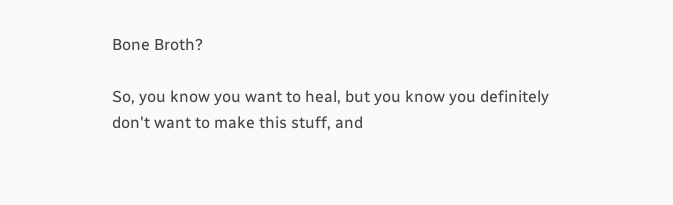Bone Broth?

So, you know you want to heal, but you know you definitely don't want to make this stuff, and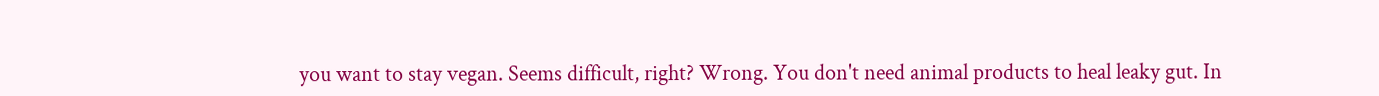you want to stay vegan. Seems difficult, right? Wrong. You don't need animal products to heal leaky gut. In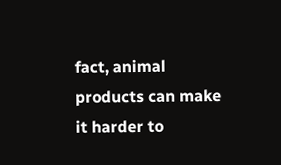fact, animal products can make it harder to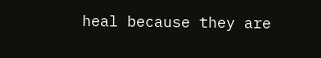heal because they are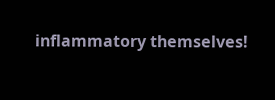inflammatory themselves!